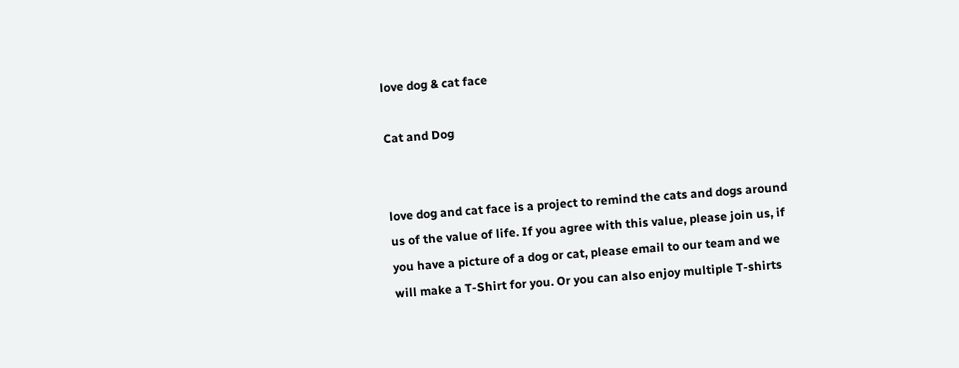love dog & cat face

Cat and Dog


love dog and cat face is a project to remind the cats and dogs around us of the value of life. If you agree with this value, please join us, if you have a picture of a dog or cat, please email to our team and we will make a T-Shirt for you. Or you can also enjoy multiple T-shirts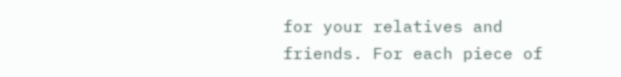for your relatives and friends. For each piece of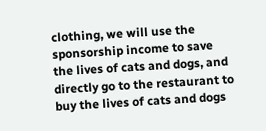clothing, we will use the sponsorship income to save the lives of cats and dogs, and directly go to the restaurant to buy the lives of cats and dogs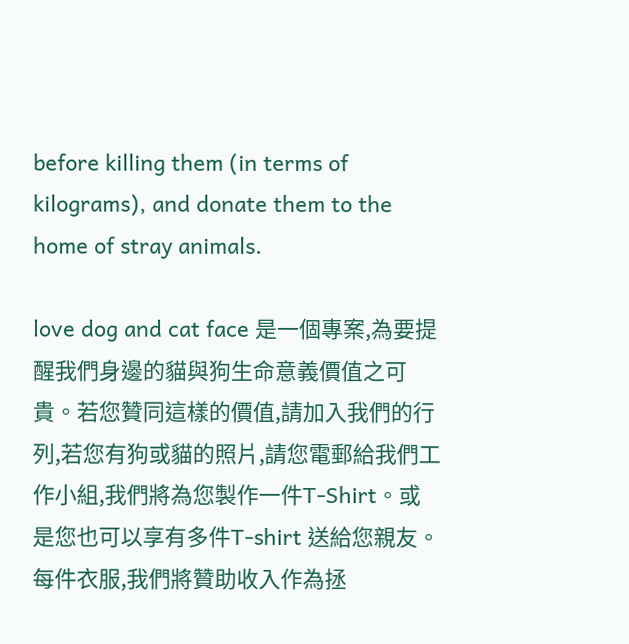before killing them (in terms of kilograms), and donate them to the home of stray animals.

love dog and cat face 是一個專案,為要提醒我們身邊的貓與狗生命意義價值之可貴。若您贊同這樣的價值,請加入我們的行列,若您有狗或貓的照片,請您電郵給我們工作小組,我們將為您製作一件T-Shirt。或是您也可以享有多件T-shirt 送給您親友。每件衣服,我們將贊助收入作為拯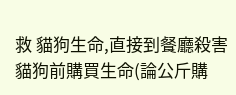救 貓狗生命,直接到餐廳殺害貓狗前購買生命(論公斤購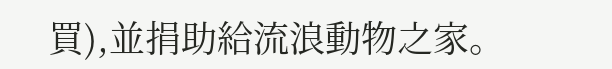買),並捐助給流浪動物之家。